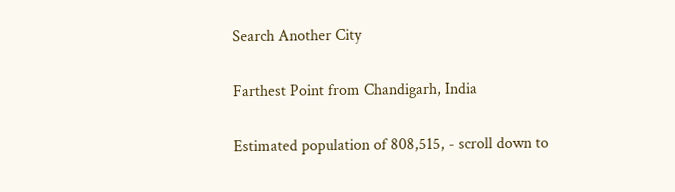Search Another City

Farthest Point from Chandigarh, India

Estimated population of 808,515, - scroll down to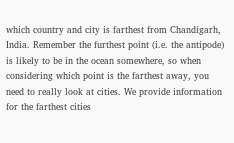which country and city is farthest from Chandigarh, India. Remember the furthest point (i.e. the antipode) is likely to be in the ocean somewhere, so when considering which point is the farthest away, you need to really look at cities. We provide information for the farthest cities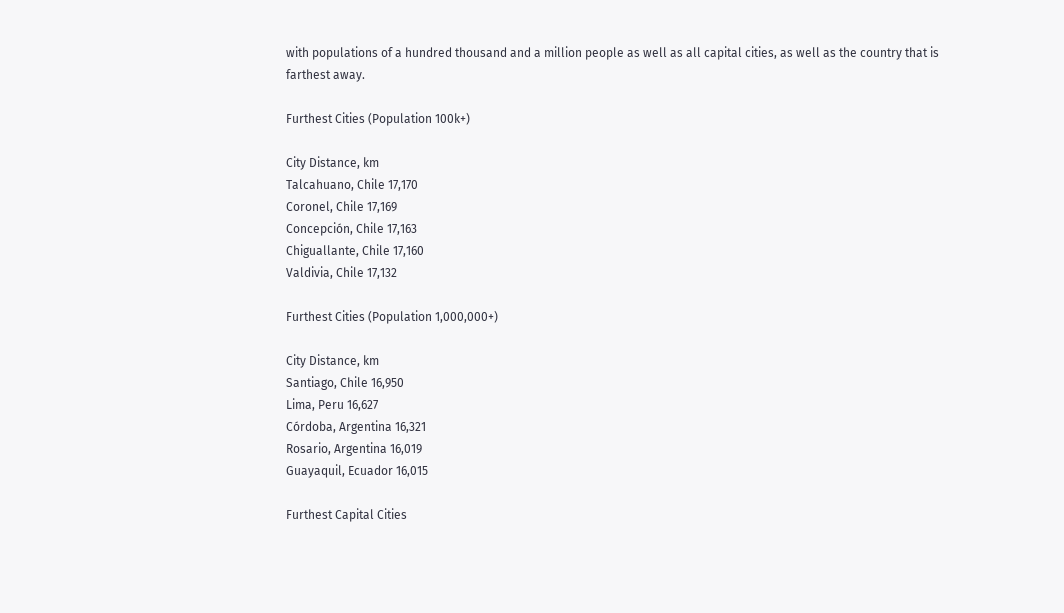with populations of a hundred thousand and a million people as well as all capital cities, as well as the country that is farthest away.

Furthest Cities (Population 100k+)

City Distance, km
Talcahuano, Chile 17,170
Coronel, Chile 17,169
Concepción, Chile 17,163
Chiguallante, Chile 17,160
Valdivia, Chile 17,132

Furthest Cities (Population 1,000,000+)

City Distance, km
Santiago, Chile 16,950
Lima, Peru 16,627
Córdoba, Argentina 16,321
Rosario, Argentina 16,019
Guayaquil, Ecuador 16,015

Furthest Capital Cities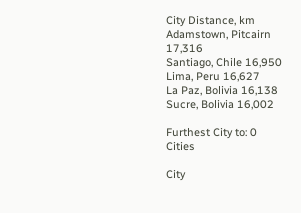City Distance, km
Adamstown, Pitcairn 17,316
Santiago, Chile 16,950
Lima, Peru 16,627
La Paz, Bolivia 16,138
Sucre, Bolivia 16,002

Furthest City to: 0 Cities

City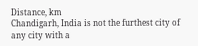Distance, km
Chandigarh, India is not the furthest city of any city with a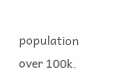population over 100k.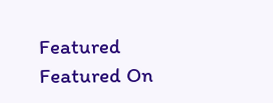Featured Featured On